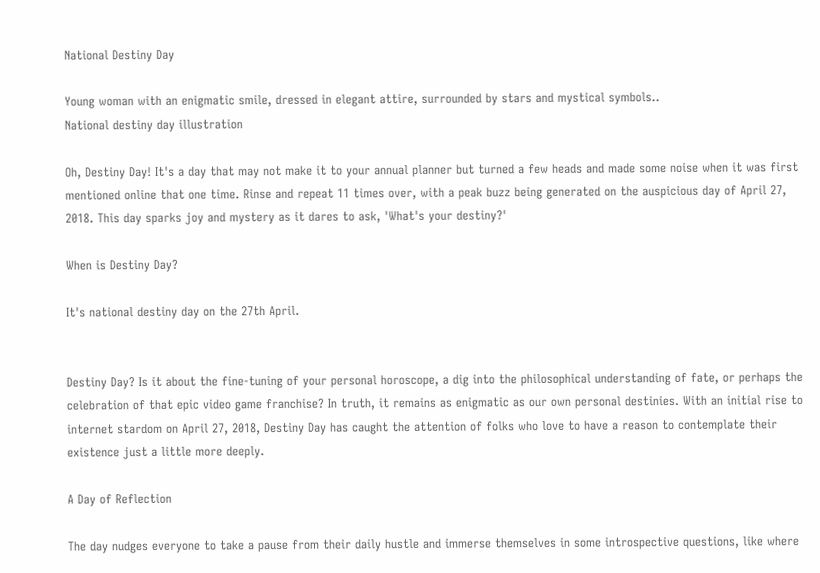National Destiny Day

Young woman with an enigmatic smile, dressed in elegant attire, surrounded by stars and mystical symbols..
National destiny day illustration

Oh, Destiny Day! It's a day that may not make it to your annual planner but turned a few heads and made some noise when it was first mentioned online that one time. Rinse and repeat 11 times over, with a peak buzz being generated on the auspicious day of April 27, 2018. This day sparks joy and mystery as it dares to ask, 'What's your destiny?'

When is Destiny Day?

It's national destiny day on the 27th April.


Destiny Day? Is it about the fine-tuning of your personal horoscope, a dig into the philosophical understanding of fate, or perhaps the celebration of that epic video game franchise? In truth, it remains as enigmatic as our own personal destinies. With an initial rise to internet stardom on April 27, 2018, Destiny Day has caught the attention of folks who love to have a reason to contemplate their existence just a little more deeply.

A Day of Reflection

The day nudges everyone to take a pause from their daily hustle and immerse themselves in some introspective questions, like where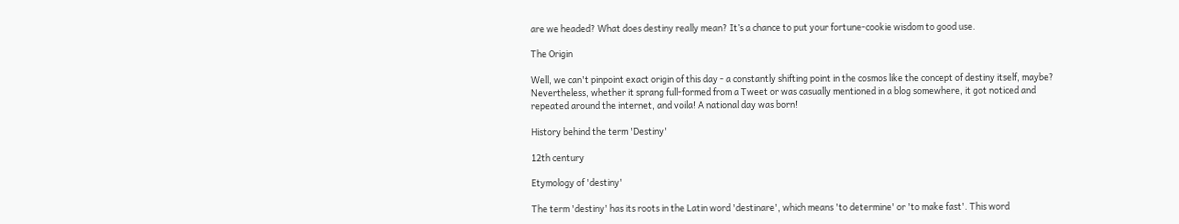are we headed? What does destiny really mean? It’s a chance to put your fortune-cookie wisdom to good use.

The Origin

Well, we can't pinpoint exact origin of this day - a constantly shifting point in the cosmos like the concept of destiny itself, maybe? Nevertheless, whether it sprang full-formed from a Tweet or was casually mentioned in a blog somewhere, it got noticed and repeated around the internet, and voila! A national day was born!

History behind the term 'Destiny'

12th century

Etymology of 'destiny'

The term 'destiny' has its roots in the Latin word 'destinare', which means 'to determine' or 'to make fast'. This word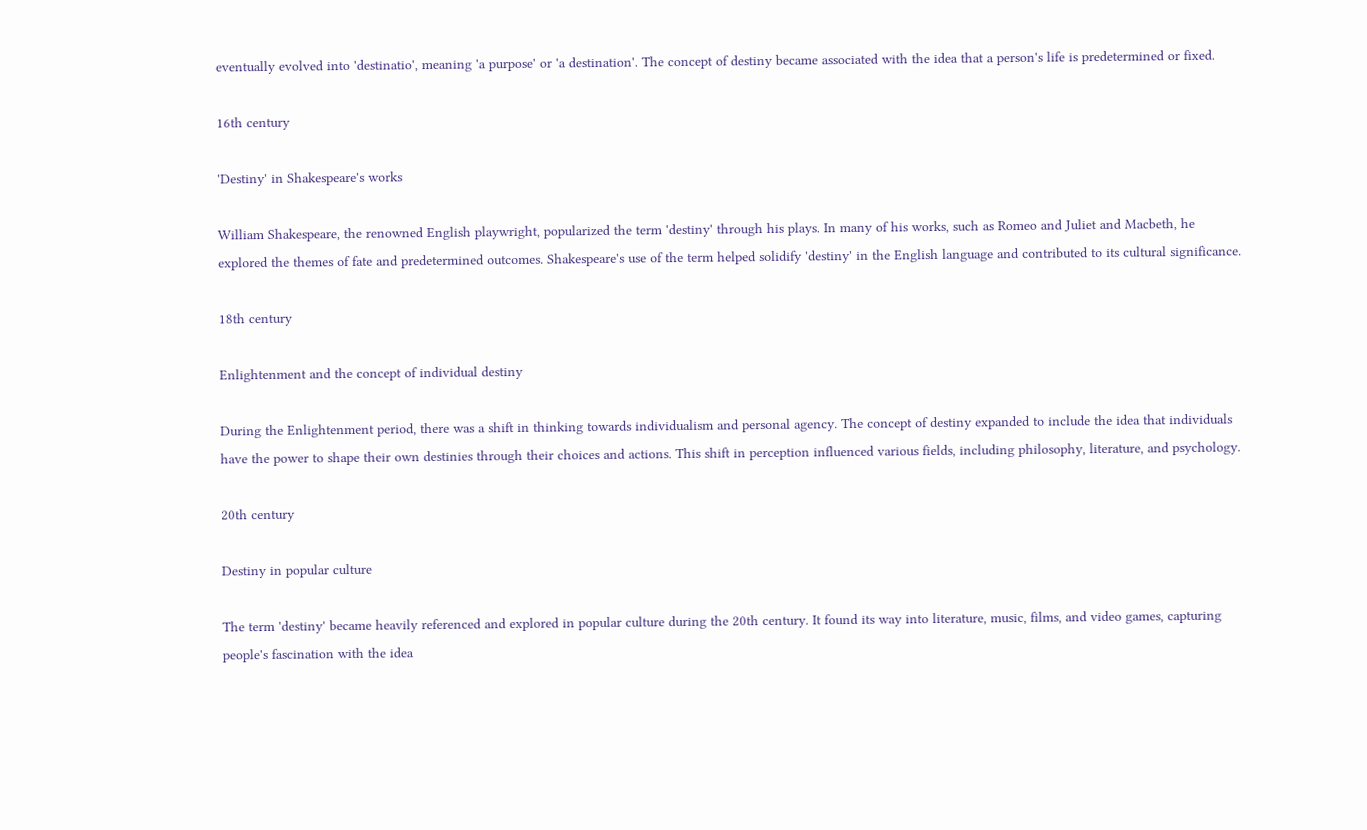eventually evolved into 'destinatio', meaning 'a purpose' or 'a destination'. The concept of destiny became associated with the idea that a person's life is predetermined or fixed.

16th century

'Destiny' in Shakespeare's works

William Shakespeare, the renowned English playwright, popularized the term 'destiny' through his plays. In many of his works, such as Romeo and Juliet and Macbeth, he explored the themes of fate and predetermined outcomes. Shakespeare's use of the term helped solidify 'destiny' in the English language and contributed to its cultural significance.

18th century

Enlightenment and the concept of individual destiny

During the Enlightenment period, there was a shift in thinking towards individualism and personal agency. The concept of destiny expanded to include the idea that individuals have the power to shape their own destinies through their choices and actions. This shift in perception influenced various fields, including philosophy, literature, and psychology.

20th century

Destiny in popular culture

The term 'destiny' became heavily referenced and explored in popular culture during the 20th century. It found its way into literature, music, films, and video games, capturing people's fascination with the idea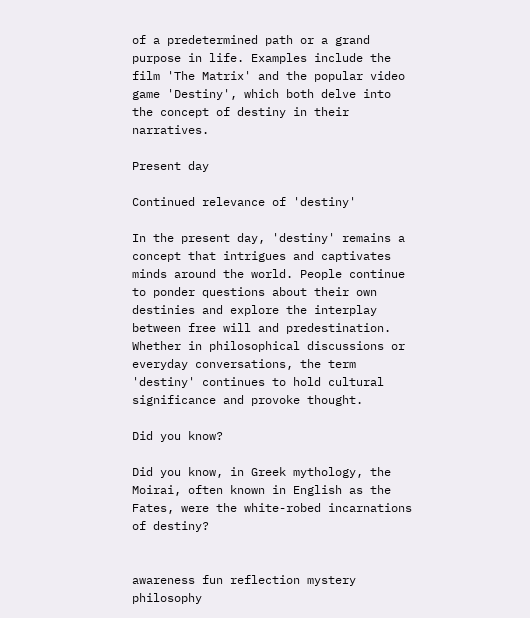of a predetermined path or a grand purpose in life. Examples include the film 'The Matrix' and the popular video game 'Destiny', which both delve into the concept of destiny in their narratives.

Present day

Continued relevance of 'destiny'

In the present day, 'destiny' remains a concept that intrigues and captivates minds around the world. People continue to ponder questions about their own destinies and explore the interplay between free will and predestination. Whether in philosophical discussions or everyday conversations, the term 'destiny' continues to hold cultural significance and provoke thought.

Did you know?

Did you know, in Greek mythology, the Moirai, often known in English as the Fates, were the white-robed incarnations of destiny?


awareness fun reflection mystery philosophy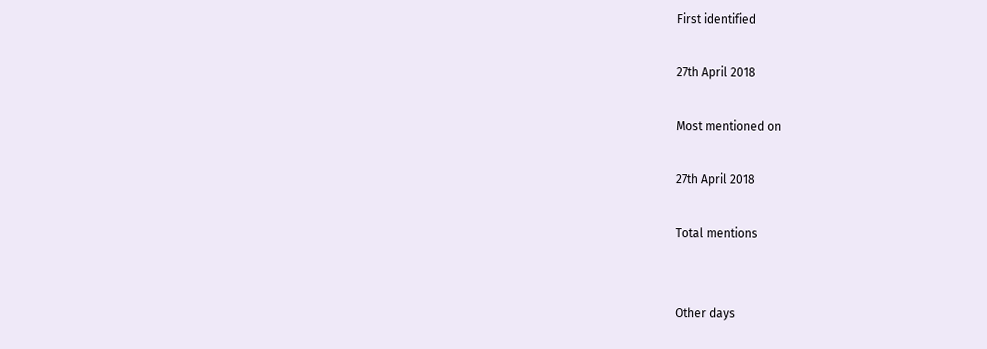First identified

27th April 2018

Most mentioned on

27th April 2018

Total mentions


Other days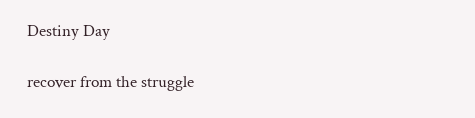Destiny Day

recover from the struggle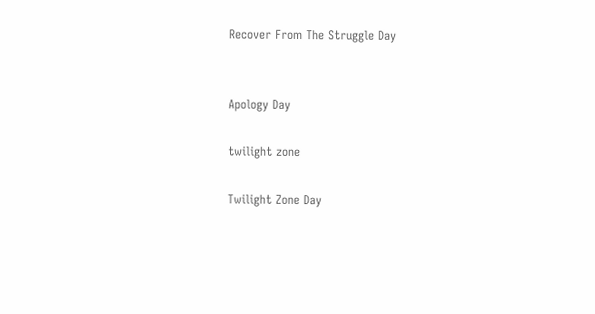Recover From The Struggle Day


Apology Day

twilight zone

Twilight Zone Day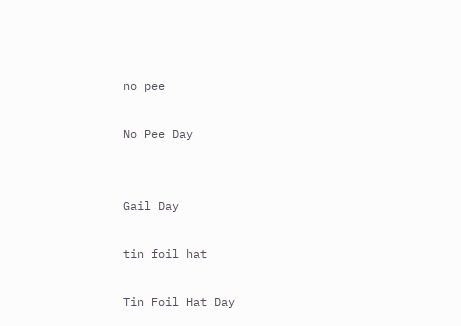no pee

No Pee Day


Gail Day

tin foil hat

Tin Foil Hat Day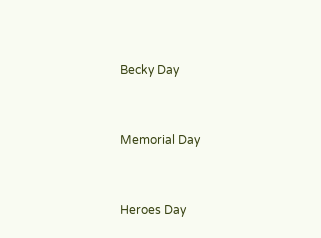Becky Day


Memorial Day


Heroes Day